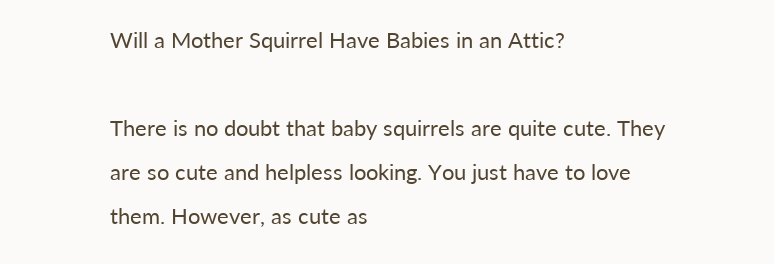Will a Mother Squirrel Have Babies in an Attic?

There is no doubt that baby squirrels are quite cute. They are so cute and helpless looking. You just have to love them. However, as cute as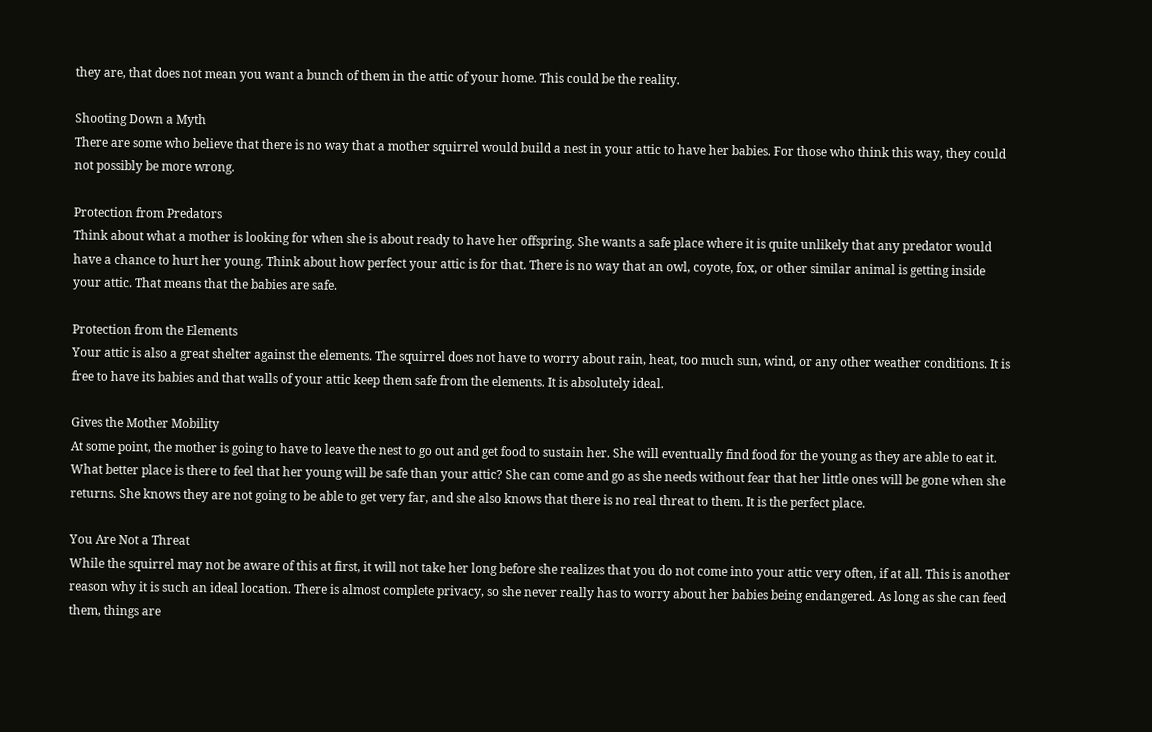they are, that does not mean you want a bunch of them in the attic of your home. This could be the reality.

Shooting Down a Myth
There are some who believe that there is no way that a mother squirrel would build a nest in your attic to have her babies. For those who think this way, they could not possibly be more wrong.

Protection from Predators
Think about what a mother is looking for when she is about ready to have her offspring. She wants a safe place where it is quite unlikely that any predator would have a chance to hurt her young. Think about how perfect your attic is for that. There is no way that an owl, coyote, fox, or other similar animal is getting inside your attic. That means that the babies are safe.

Protection from the Elements
Your attic is also a great shelter against the elements. The squirrel does not have to worry about rain, heat, too much sun, wind, or any other weather conditions. It is free to have its babies and that walls of your attic keep them safe from the elements. It is absolutely ideal.

Gives the Mother Mobility
At some point, the mother is going to have to leave the nest to go out and get food to sustain her. She will eventually find food for the young as they are able to eat it. What better place is there to feel that her young will be safe than your attic? She can come and go as she needs without fear that her little ones will be gone when she returns. She knows they are not going to be able to get very far, and she also knows that there is no real threat to them. It is the perfect place.

You Are Not a Threat
While the squirrel may not be aware of this at first, it will not take her long before she realizes that you do not come into your attic very often, if at all. This is another reason why it is such an ideal location. There is almost complete privacy, so she never really has to worry about her babies being endangered. As long as she can feed them, things are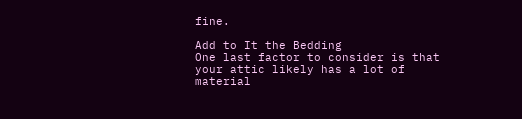fine.

Add to It the Bedding
One last factor to consider is that your attic likely has a lot of material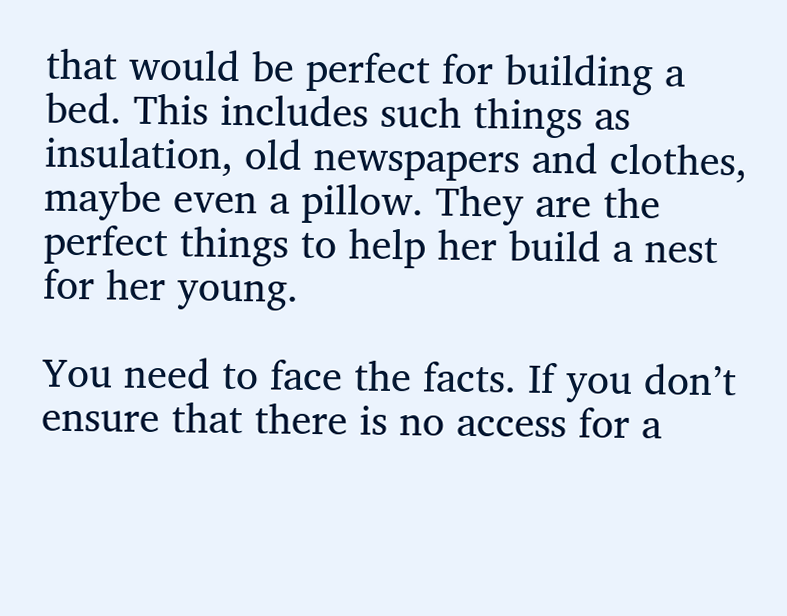that would be perfect for building a bed. This includes such things as insulation, old newspapers and clothes, maybe even a pillow. They are the perfect things to help her build a nest for her young.

You need to face the facts. If you don’t ensure that there is no access for a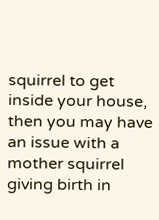squirrel to get inside your house, then you may have an issue with a mother squirrel giving birth in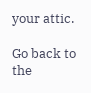your attic.

Go back to the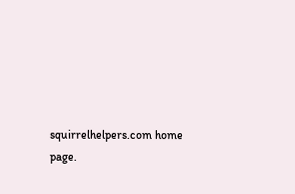squirrelhelpers.com home page.